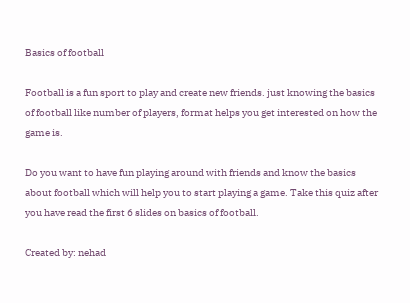Basics of football

Football is a fun sport to play and create new friends. just knowing the basics of football like number of players, format helps you get interested on how the game is.

Do you want to have fun playing around with friends and know the basics about football which will help you to start playing a game. Take this quiz after you have read the first 6 slides on basics of football.

Created by: nehad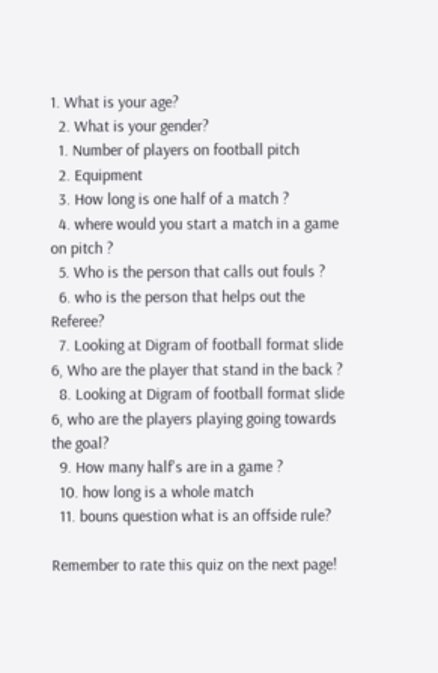1. What is your age?
  2. What is your gender?
  1. Number of players on football pitch
  2. Equipment
  3. How long is one half of a match ?
  4. where would you start a match in a game on pitch ?
  5. Who is the person that calls out fouls ?
  6. who is the person that helps out the Referee?
  7. Looking at Digram of football format slide 6, Who are the player that stand in the back ?
  8. Looking at Digram of football format slide 6, who are the players playing going towards the goal?
  9. How many half's are in a game ?
  10. how long is a whole match
  11. bouns question what is an offside rule?

Remember to rate this quiz on the next page!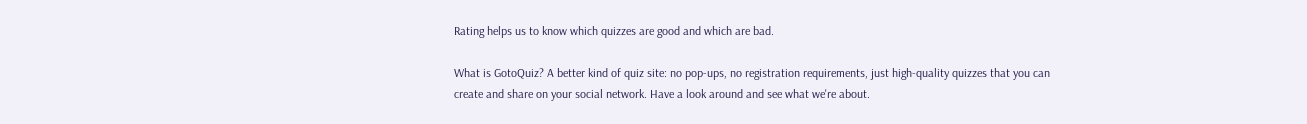Rating helps us to know which quizzes are good and which are bad.

What is GotoQuiz? A better kind of quiz site: no pop-ups, no registration requirements, just high-quality quizzes that you can create and share on your social network. Have a look around and see what we're about.